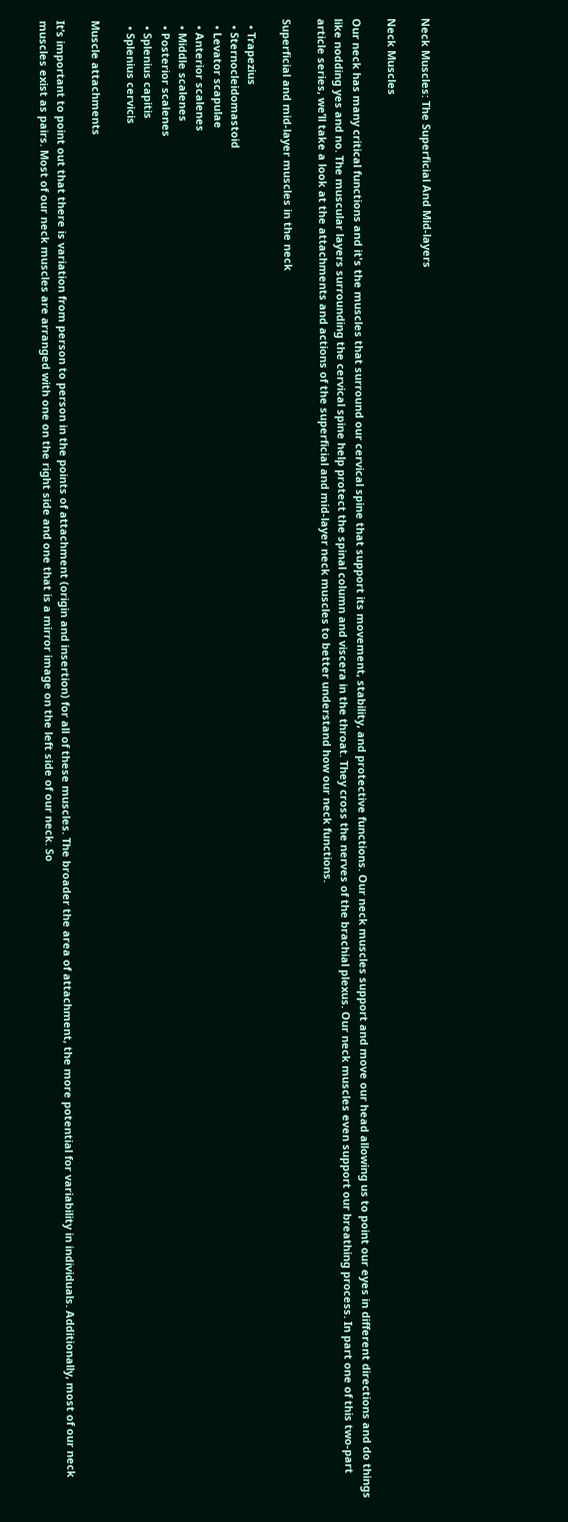Neck Muscles: The Superficial And Mid-layers

Neck Muscles

Our neck has many critical functions and it's the muscles that surround our cervical spine that support its movement, stability, and protective functions. Our neck muscles support and move our head allowing us to point our eyes in different directions and do things like nodding yes and no. The muscular layers surrounding the cervical spine help protect the spinal column and viscera in the throat. They cross the nerves of the brachial plexus. Our neck muscles even support our breathing process. In part one of this two-part article series, we’ll take a look at the attachments and actions of the superficial and mid-layer neck muscles to better understand how our neck functions.

Superficial and mid-layer muscles in the neck

  • Trapezius
  • Sternocleidomastoid
  • Levator scapulae
  • Anterior scalenes
  • Middle scalenes
  • Posterior scalenes
  • Splenius capitis
  • Splenius cervicis

Muscle attachments

It’s important to point out that there is variation from person to person in the points of attachment (origin and insertion) for all of these muscles. The broader the area of attachment, the more potential for variability in individuals. Additionally, most of our neck muscles exist as pairs. Most of our neck muscles are arranged with one on the right side and one that is a mirror image on the left side of our neck. So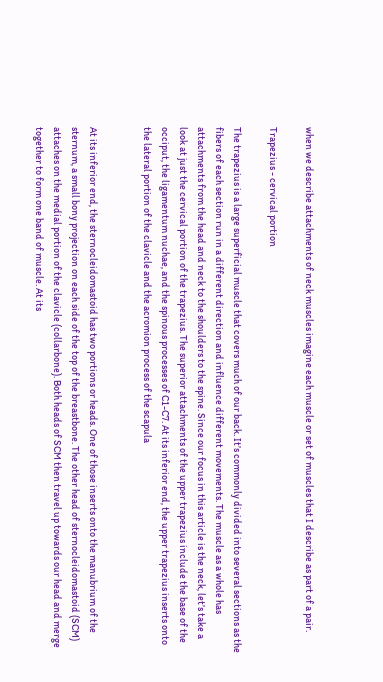when we describe attachments of neck muscles imagine each muscle or set of muscles that I describe as part of a pair.

Trapezius - cervical portion

The trapezius is a large superficial muscle that covers much of our back. It’s commonly divided into several sections as the fibers of each section run in a different direction and influence different movements. The muscle as a whole has attachments from the head and neck to the shoulders to the spine. Since our focus in this article is the neck, let’s take a look at just the cervical portion of the trapezius. The superior attachments of the upper trapezius include the base of the occiput, the ligamentum nuchae, and the spinous processes of C1-C7. At its inferior end, the upper trapezius inserts onto the lateral portion of the clavicle and the acromion process of the scapula


At its inferior end, the sternocleidomastoid has two portions or heads. One of those inserts onto the manubrium of the sternum, a small bony projection on each side of the top of the breastbone. The other head of sternocleidomastoid (SCM) attaches on the medial portion of the clavicle (collarbone). Both heads of SCM then travel up towards our head and merge together to form one band of muscle. At its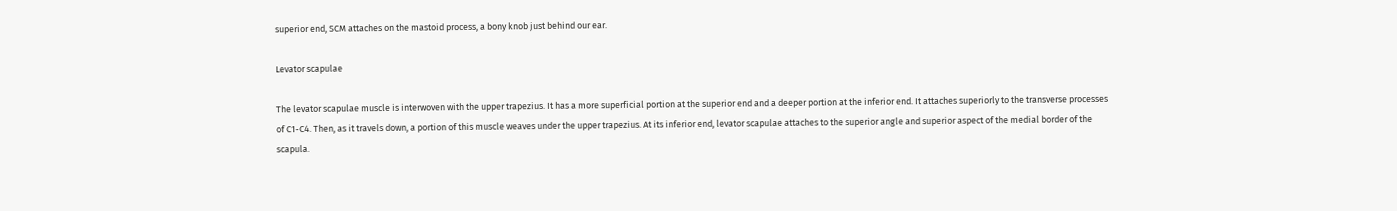superior end, SCM attaches on the mastoid process, a bony knob just behind our ear.

Levator scapulae

The levator scapulae muscle is interwoven with the upper trapezius. It has a more superficial portion at the superior end and a deeper portion at the inferior end. It attaches superiorly to the transverse processes of C1-C4. Then, as it travels down, a portion of this muscle weaves under the upper trapezius. At its inferior end, levator scapulae attaches to the superior angle and superior aspect of the medial border of the scapula.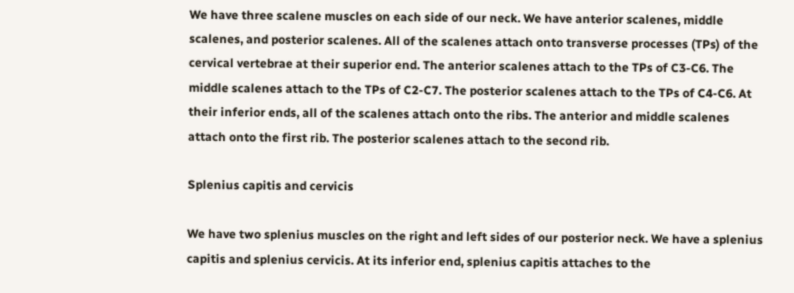We have three scalene muscles on each side of our neck. We have anterior scalenes, middle scalenes, and posterior scalenes. All of the scalenes attach onto transverse processes (TPs) of the cervical vertebrae at their superior end. The anterior scalenes attach to the TPs of C3-C6. The middle scalenes attach to the TPs of C2-C7. The posterior scalenes attach to the TPs of C4-C6. At their inferior ends, all of the scalenes attach onto the ribs. The anterior and middle scalenes attach onto the first rib. The posterior scalenes attach to the second rib.

Splenius capitis and cervicis

We have two splenius muscles on the right and left sides of our posterior neck. We have a splenius capitis and splenius cervicis. At its inferior end, splenius capitis attaches to the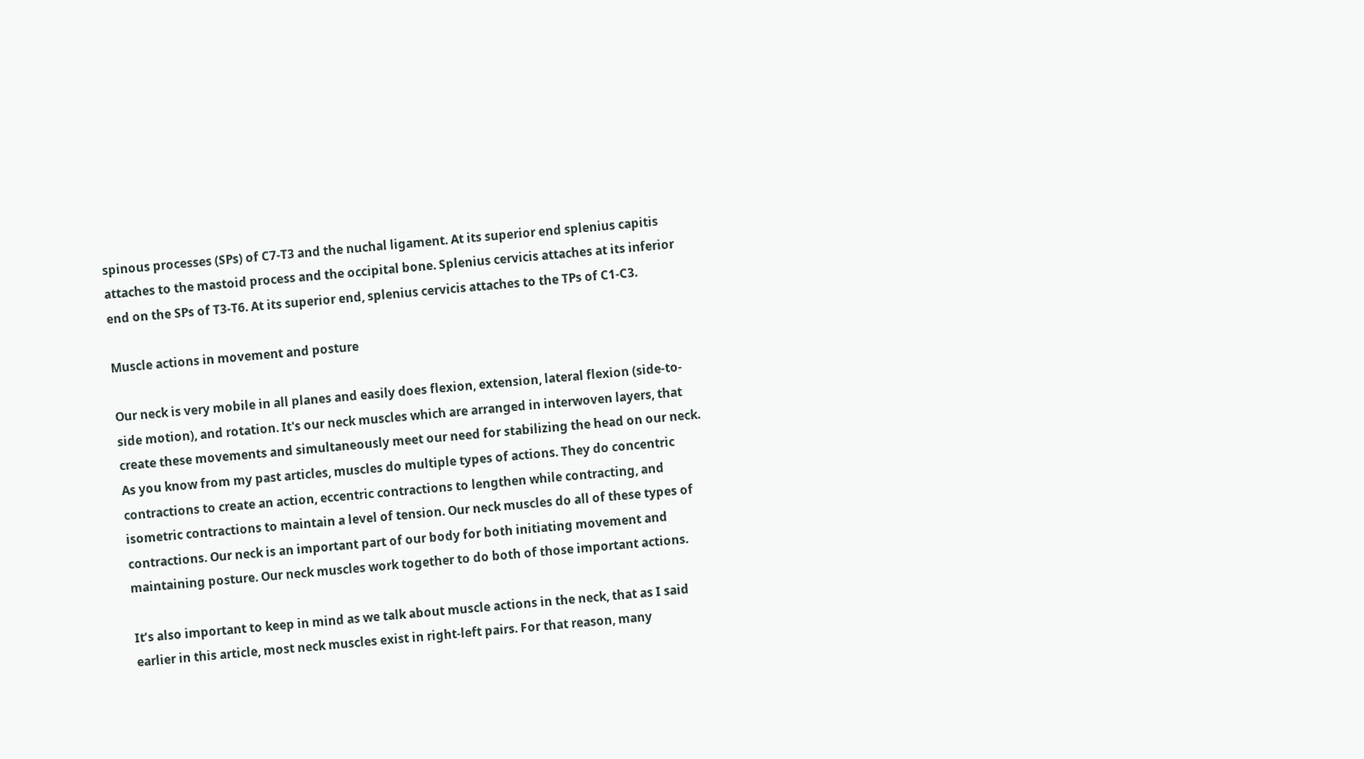spinous processes (SPs) of C7-T3 and the nuchal ligament. At its superior end splenius capitis attaches to the mastoid process and the occipital bone. Splenius cervicis attaches at its inferior end on the SPs of T3-T6. At its superior end, splenius cervicis attaches to the TPs of C1-C3.

Muscle actions in movement and posture

Our neck is very mobile in all planes and easily does flexion, extension, lateral flexion (side-to-side motion), and rotation. It's our neck muscles which are arranged in interwoven layers, that create these movements and simultaneously meet our need for stabilizing the head on our neck. As you know from my past articles, muscles do multiple types of actions. They do concentric contractions to create an action, eccentric contractions to lengthen while contracting, and isometric contractions to maintain a level of tension. Our neck muscles do all of these types of contractions. Our neck is an important part of our body for both initiating movement and maintaining posture. Our neck muscles work together to do both of those important actions.

It’s also important to keep in mind as we talk about muscle actions in the neck, that as I said earlier in this article, most neck muscles exist in right-left pairs. For that reason, many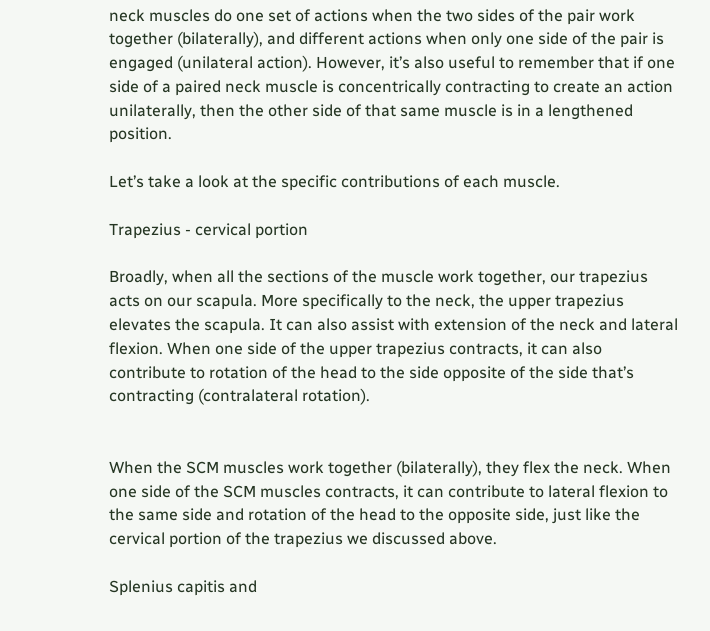neck muscles do one set of actions when the two sides of the pair work together (bilaterally), and different actions when only one side of the pair is engaged (unilateral action). However, it’s also useful to remember that if one side of a paired neck muscle is concentrically contracting to create an action unilaterally, then the other side of that same muscle is in a lengthened position.

Let’s take a look at the specific contributions of each muscle.

Trapezius - cervical portion

Broadly, when all the sections of the muscle work together, our trapezius acts on our scapula. More specifically to the neck, the upper trapezius elevates the scapula. It can also assist with extension of the neck and lateral flexion. When one side of the upper trapezius contracts, it can also contribute to rotation of the head to the side opposite of the side that’s contracting (contralateral rotation).


When the SCM muscles work together (bilaterally), they flex the neck. When one side of the SCM muscles contracts, it can contribute to lateral flexion to the same side and rotation of the head to the opposite side, just like the cervical portion of the trapezius we discussed above.

Splenius capitis and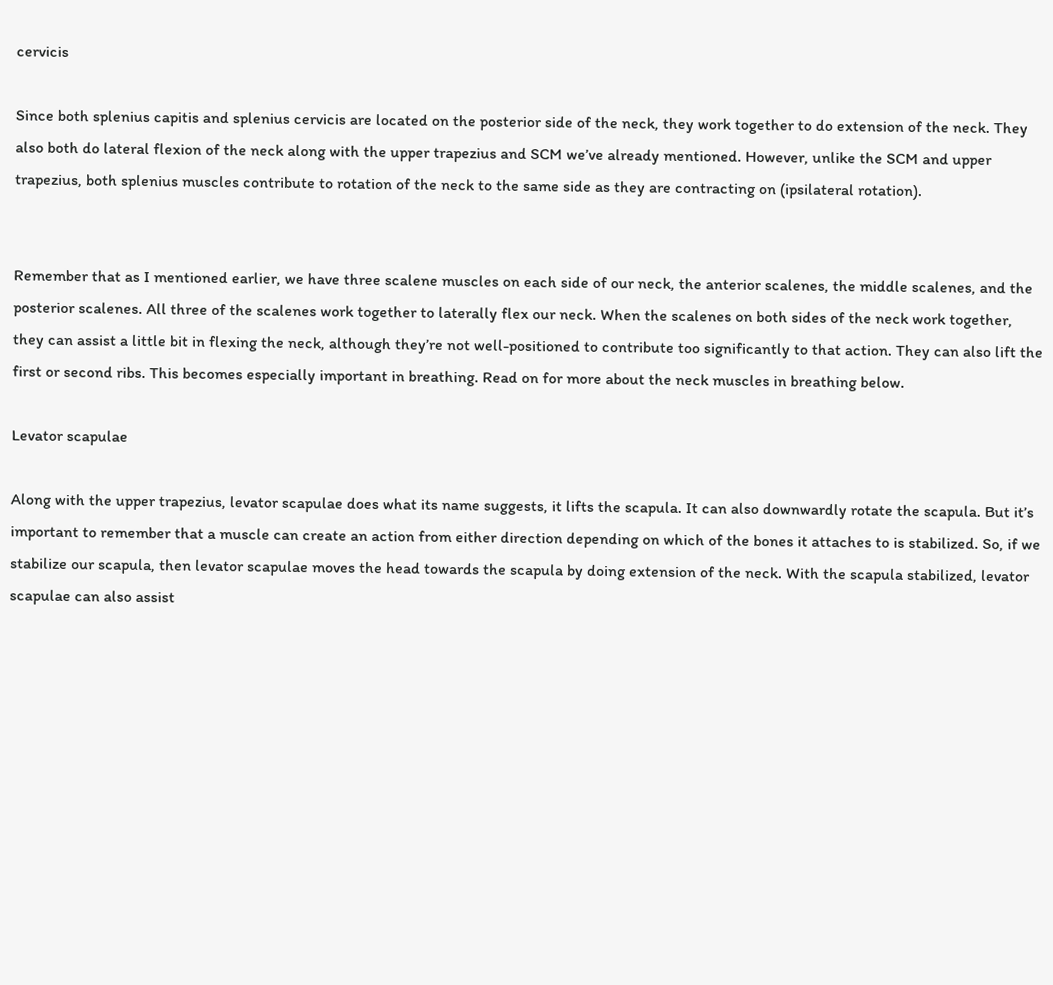cervicis

Since both splenius capitis and splenius cervicis are located on the posterior side of the neck, they work together to do extension of the neck. They also both do lateral flexion of the neck along with the upper trapezius and SCM we’ve already mentioned. However, unlike the SCM and upper trapezius, both splenius muscles contribute to rotation of the neck to the same side as they are contracting on (ipsilateral rotation).


Remember that as I mentioned earlier, we have three scalene muscles on each side of our neck, the anterior scalenes, the middle scalenes, and the posterior scalenes. All three of the scalenes work together to laterally flex our neck. When the scalenes on both sides of the neck work together, they can assist a little bit in flexing the neck, although they’re not well-positioned to contribute too significantly to that action. They can also lift the first or second ribs. This becomes especially important in breathing. Read on for more about the neck muscles in breathing below.

Levator scapulae

Along with the upper trapezius, levator scapulae does what its name suggests, it lifts the scapula. It can also downwardly rotate the scapula. But it’s important to remember that a muscle can create an action from either direction depending on which of the bones it attaches to is stabilized. So, if we stabilize our scapula, then levator scapulae moves the head towards the scapula by doing extension of the neck. With the scapula stabilized, levator scapulae can also assist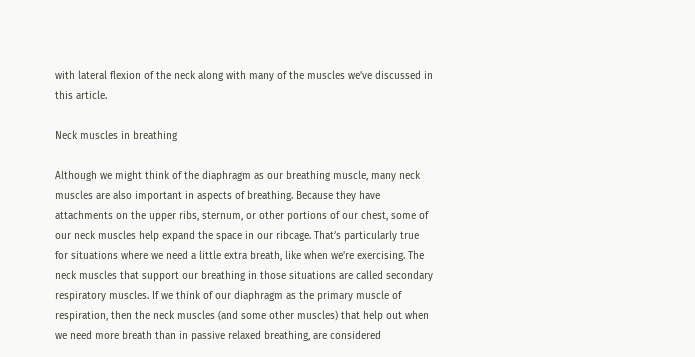with lateral flexion of the neck along with many of the muscles we’ve discussed in this article.

Neck muscles in breathing

Although we might think of the diaphragm as our breathing muscle, many neck muscles are also important in aspects of breathing. Because they have attachments on the upper ribs, sternum, or other portions of our chest, some of our neck muscles help expand the space in our ribcage. That’s particularly true for situations where we need a little extra breath, like when we’re exercising. The neck muscles that support our breathing in those situations are called secondary respiratory muscles. If we think of our diaphragm as the primary muscle of respiration, then the neck muscles (and some other muscles) that help out when we need more breath than in passive relaxed breathing, are considered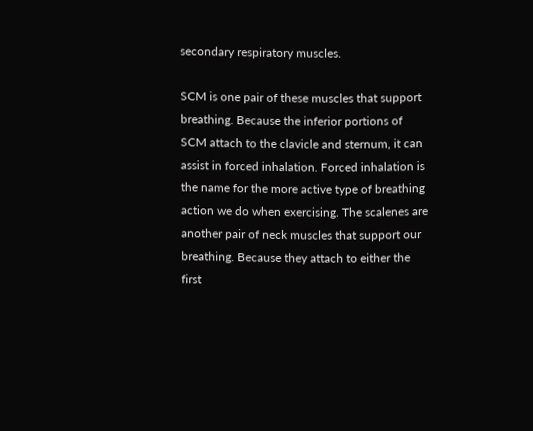secondary respiratory muscles.

SCM is one pair of these muscles that support breathing. Because the inferior portions of SCM attach to the clavicle and sternum, it can assist in forced inhalation. Forced inhalation is the name for the more active type of breathing action we do when exercising. The scalenes are another pair of neck muscles that support our breathing. Because they attach to either the first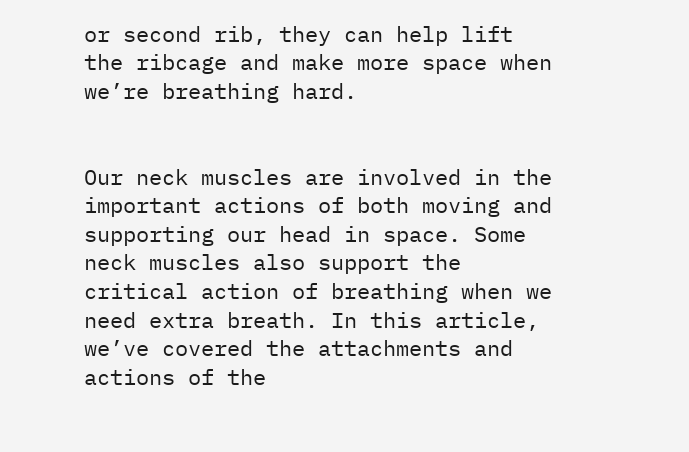or second rib, they can help lift the ribcage and make more space when we’re breathing hard.


Our neck muscles are involved in the important actions of both moving and supporting our head in space. Some neck muscles also support the critical action of breathing when we need extra breath. In this article, we’ve covered the attachments and actions of the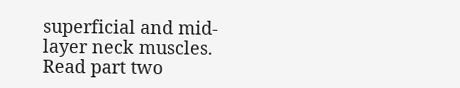superficial and mid-layer neck muscles. Read part two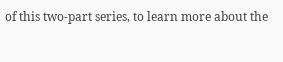of this two-part series, to learn more about the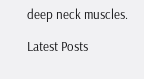deep neck muscles.

Latest Posts